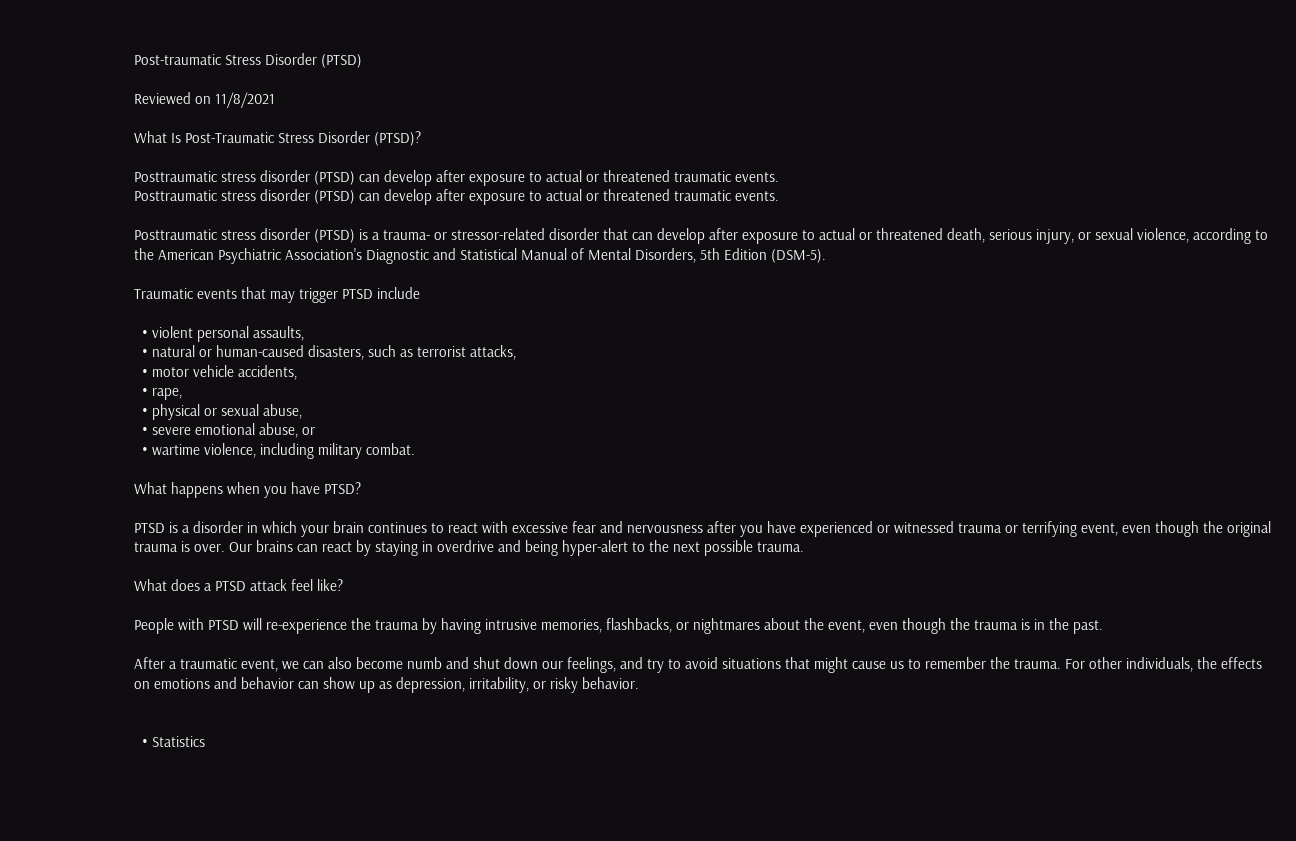Post-traumatic Stress Disorder (PTSD)

Reviewed on 11/8/2021

What Is Post-Traumatic Stress Disorder (PTSD)?

Posttraumatic stress disorder (PTSD) can develop after exposure to actual or threatened traumatic events.
Posttraumatic stress disorder (PTSD) can develop after exposure to actual or threatened traumatic events.

Posttraumatic stress disorder (PTSD) is a trauma- or stressor-related disorder that can develop after exposure to actual or threatened death, serious injury, or sexual violence, according to the American Psychiatric Association's Diagnostic and Statistical Manual of Mental Disorders, 5th Edition (DSM-5).

Traumatic events that may trigger PTSD include

  • violent personal assaults,
  • natural or human-caused disasters, such as terrorist attacks,
  • motor vehicle accidents,
  • rape,
  • physical or sexual abuse,
  • severe emotional abuse, or
  • wartime violence, including military combat.

What happens when you have PTSD?

PTSD is a disorder in which your brain continues to react with excessive fear and nervousness after you have experienced or witnessed trauma or terrifying event, even though the original trauma is over. Our brains can react by staying in overdrive and being hyper-alert to the next possible trauma.

What does a PTSD attack feel like?

People with PTSD will re-experience the trauma by having intrusive memories, flashbacks, or nightmares about the event, even though the trauma is in the past.

After a traumatic event, we can also become numb and shut down our feelings, and try to avoid situations that might cause us to remember the trauma. For other individuals, the effects on emotions and behavior can show up as depression, irritability, or risky behavior.


  • Statistics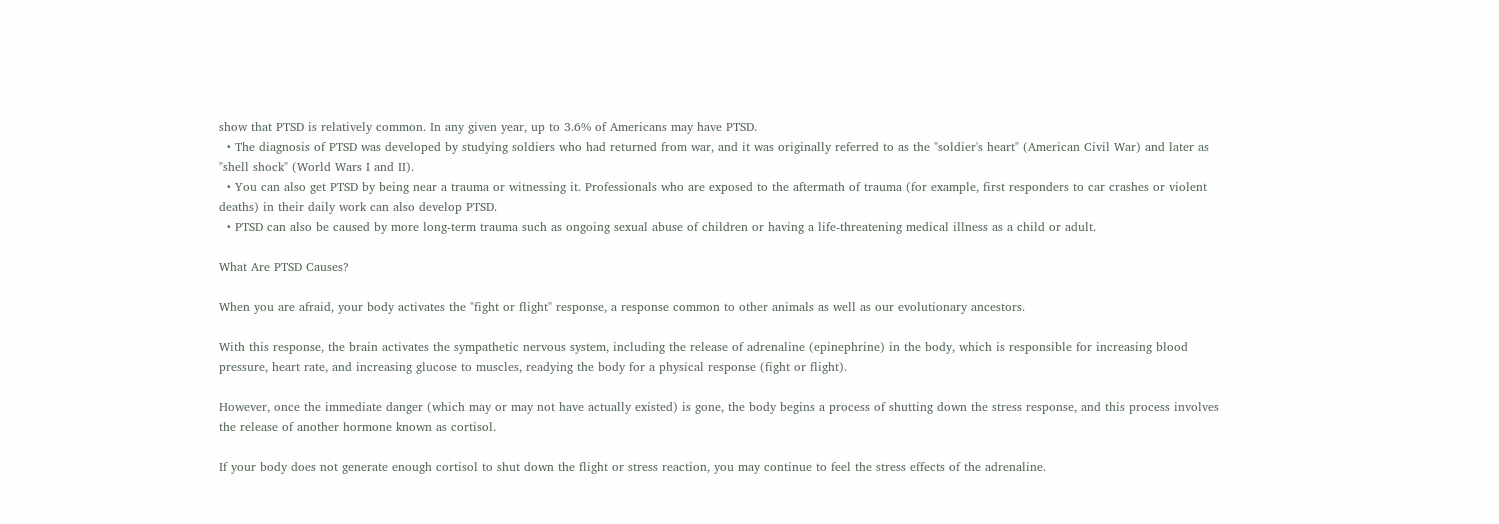show that PTSD is relatively common. In any given year, up to 3.6% of Americans may have PTSD.
  • The diagnosis of PTSD was developed by studying soldiers who had returned from war, and it was originally referred to as the "soldier's heart" (American Civil War) and later as "shell shock" (World Wars I and II).
  • You can also get PTSD by being near a trauma or witnessing it. Professionals who are exposed to the aftermath of trauma (for example, first responders to car crashes or violent deaths) in their daily work can also develop PTSD.
  • PTSD can also be caused by more long-term trauma such as ongoing sexual abuse of children or having a life-threatening medical illness as a child or adult.

What Are PTSD Causes?

When you are afraid, your body activates the "fight or flight" response, a response common to other animals as well as our evolutionary ancestors.

With this response, the brain activates the sympathetic nervous system, including the release of adrenaline (epinephrine) in the body, which is responsible for increasing blood pressure, heart rate, and increasing glucose to muscles, readying the body for a physical response (fight or flight).

However, once the immediate danger (which may or may not have actually existed) is gone, the body begins a process of shutting down the stress response, and this process involves the release of another hormone known as cortisol.

If your body does not generate enough cortisol to shut down the flight or stress reaction, you may continue to feel the stress effects of the adrenaline.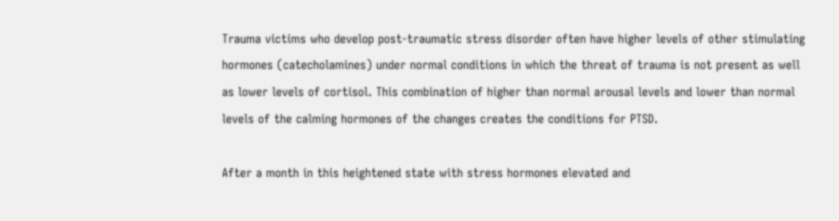Trauma victims who develop post-traumatic stress disorder often have higher levels of other stimulating hormones (catecholamines) under normal conditions in which the threat of trauma is not present as well as lower levels of cortisol. This combination of higher than normal arousal levels and lower than normal levels of the calming hormones of the changes creates the conditions for PTSD.

After a month in this heightened state with stress hormones elevated and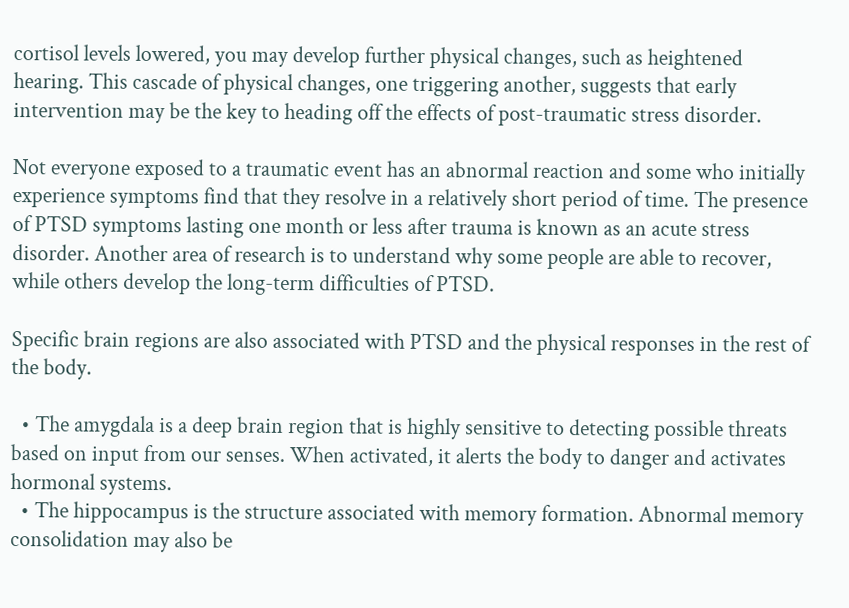cortisol levels lowered, you may develop further physical changes, such as heightened hearing. This cascade of physical changes, one triggering another, suggests that early intervention may be the key to heading off the effects of post-traumatic stress disorder.

Not everyone exposed to a traumatic event has an abnormal reaction and some who initially experience symptoms find that they resolve in a relatively short period of time. The presence of PTSD symptoms lasting one month or less after trauma is known as an acute stress disorder. Another area of research is to understand why some people are able to recover, while others develop the long-term difficulties of PTSD.

Specific brain regions are also associated with PTSD and the physical responses in the rest of the body.

  • The amygdala is a deep brain region that is highly sensitive to detecting possible threats based on input from our senses. When activated, it alerts the body to danger and activates hormonal systems.
  • The hippocampus is the structure associated with memory formation. Abnormal memory consolidation may also be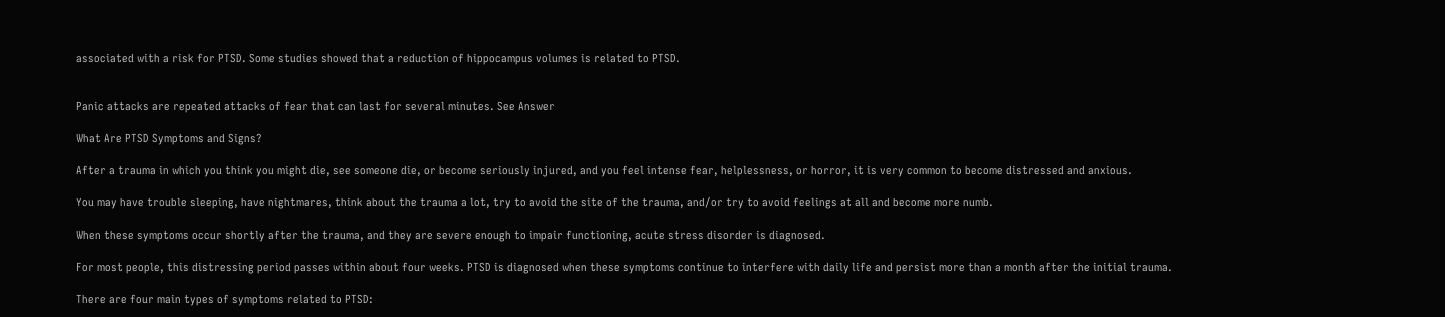associated with a risk for PTSD. Some studies showed that a reduction of hippocampus volumes is related to PTSD.


Panic attacks are repeated attacks of fear that can last for several minutes. See Answer

What Are PTSD Symptoms and Signs?

After a trauma in which you think you might die, see someone die, or become seriously injured, and you feel intense fear, helplessness, or horror, it is very common to become distressed and anxious.

You may have trouble sleeping, have nightmares, think about the trauma a lot, try to avoid the site of the trauma, and/or try to avoid feelings at all and become more numb.

When these symptoms occur shortly after the trauma, and they are severe enough to impair functioning, acute stress disorder is diagnosed.

For most people, this distressing period passes within about four weeks. PTSD is diagnosed when these symptoms continue to interfere with daily life and persist more than a month after the initial trauma.

There are four main types of symptoms related to PTSD: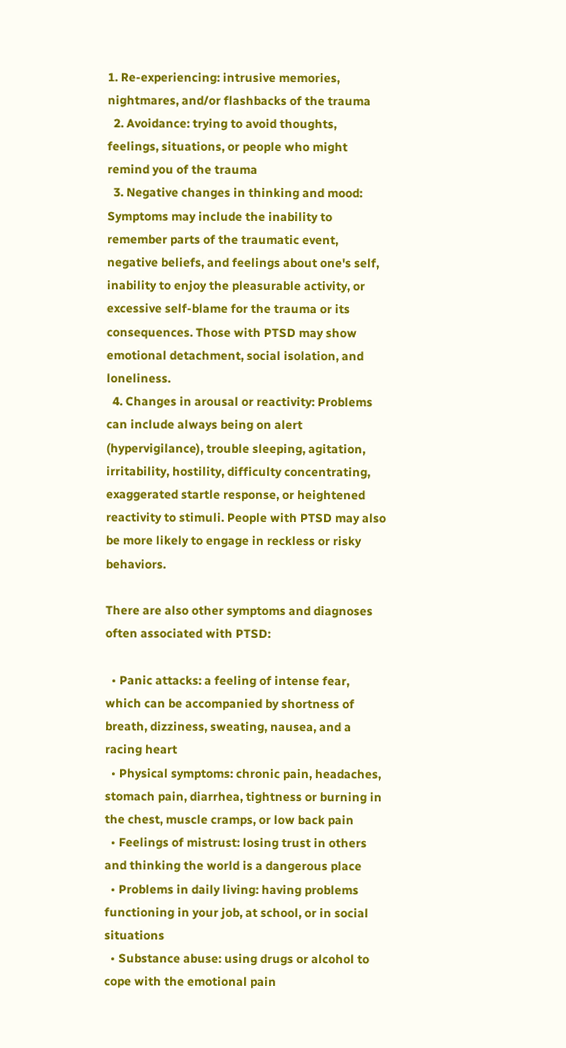1. Re-experiencing: intrusive memories, nightmares, and/or flashbacks of the trauma
  2. Avoidance: trying to avoid thoughts, feelings, situations, or people who might remind you of the trauma
  3. Negative changes in thinking and mood: Symptoms may include the inability to remember parts of the traumatic event, negative beliefs, and feelings about one's self, inability to enjoy the pleasurable activity, or excessive self-blame for the trauma or its consequences. Those with PTSD may show emotional detachment, social isolation, and loneliness.
  4. Changes in arousal or reactivity: Problems can include always being on alert (hypervigilance), trouble sleeping, agitation, irritability, hostility, difficulty concentrating, exaggerated startle response, or heightened reactivity to stimuli. People with PTSD may also be more likely to engage in reckless or risky behaviors.

There are also other symptoms and diagnoses often associated with PTSD:

  • Panic attacks: a feeling of intense fear, which can be accompanied by shortness of breath, dizziness, sweating, nausea, and a racing heart
  • Physical symptoms: chronic pain, headaches, stomach pain, diarrhea, tightness or burning in the chest, muscle cramps, or low back pain
  • Feelings of mistrust: losing trust in others and thinking the world is a dangerous place
  • Problems in daily living: having problems functioning in your job, at school, or in social situations
  • Substance abuse: using drugs or alcohol to cope with the emotional pain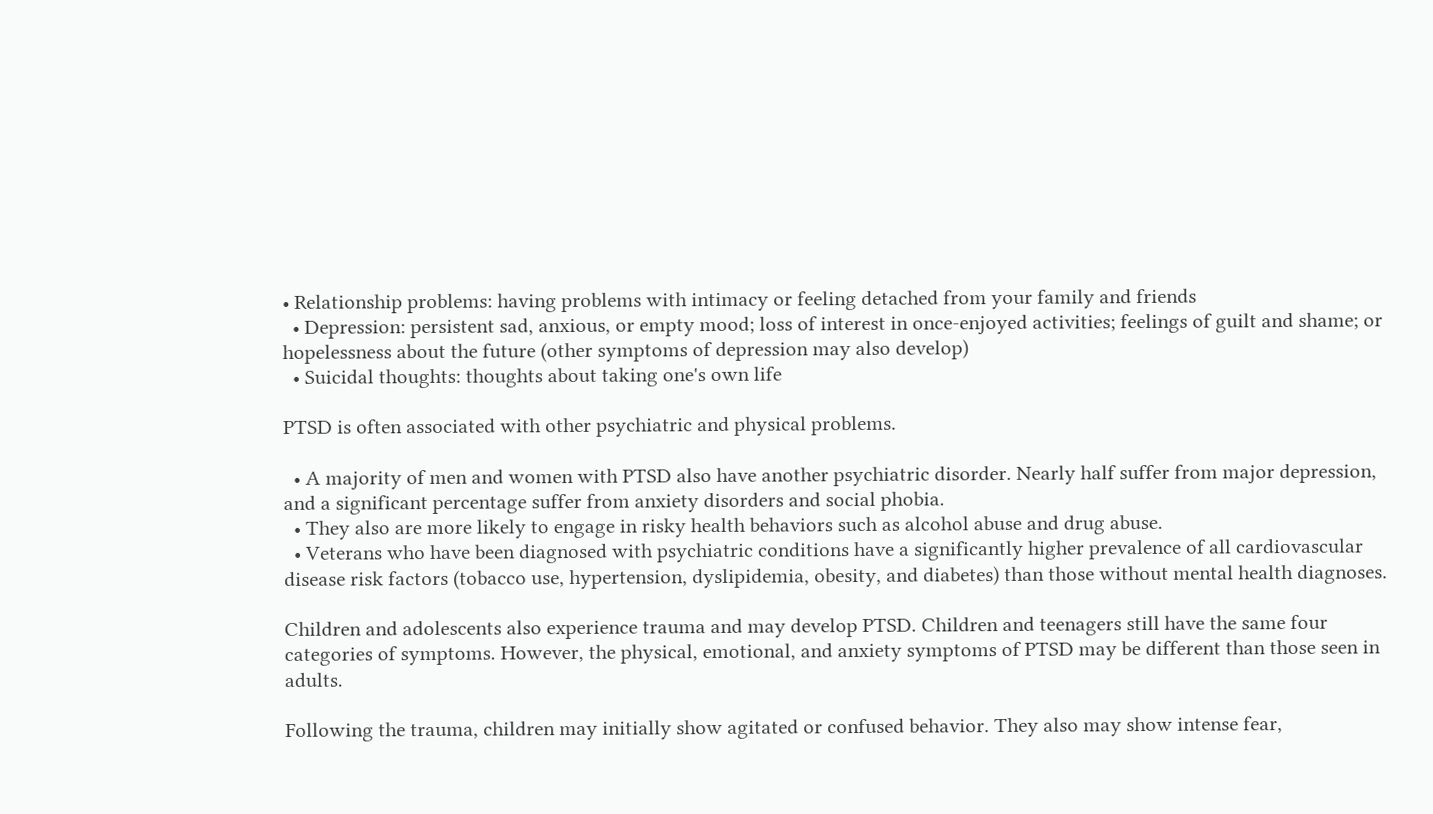• Relationship problems: having problems with intimacy or feeling detached from your family and friends
  • Depression: persistent sad, anxious, or empty mood; loss of interest in once-enjoyed activities; feelings of guilt and shame; or hopelessness about the future (other symptoms of depression may also develop)
  • Suicidal thoughts: thoughts about taking one's own life

PTSD is often associated with other psychiatric and physical problems.

  • A majority of men and women with PTSD also have another psychiatric disorder. Nearly half suffer from major depression, and a significant percentage suffer from anxiety disorders and social phobia.
  • They also are more likely to engage in risky health behaviors such as alcohol abuse and drug abuse.
  • Veterans who have been diagnosed with psychiatric conditions have a significantly higher prevalence of all cardiovascular disease risk factors (tobacco use, hypertension, dyslipidemia, obesity, and diabetes) than those without mental health diagnoses.

Children and adolescents also experience trauma and may develop PTSD. Children and teenagers still have the same four categories of symptoms. However, the physical, emotional, and anxiety symptoms of PTSD may be different than those seen in adults.

Following the trauma, children may initially show agitated or confused behavior. They also may show intense fear,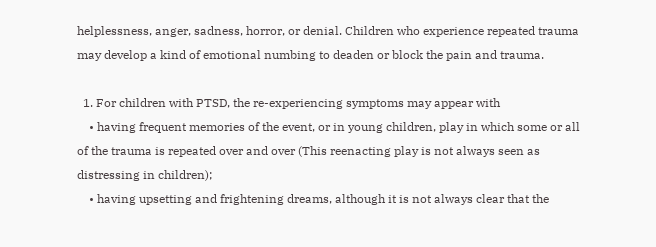helplessness, anger, sadness, horror, or denial. Children who experience repeated trauma may develop a kind of emotional numbing to deaden or block the pain and trauma.

  1. For children with PTSD, the re-experiencing symptoms may appear with
    • having frequent memories of the event, or in young children, play in which some or all of the trauma is repeated over and over (This reenacting play is not always seen as distressing in children);
    • having upsetting and frightening dreams, although it is not always clear that the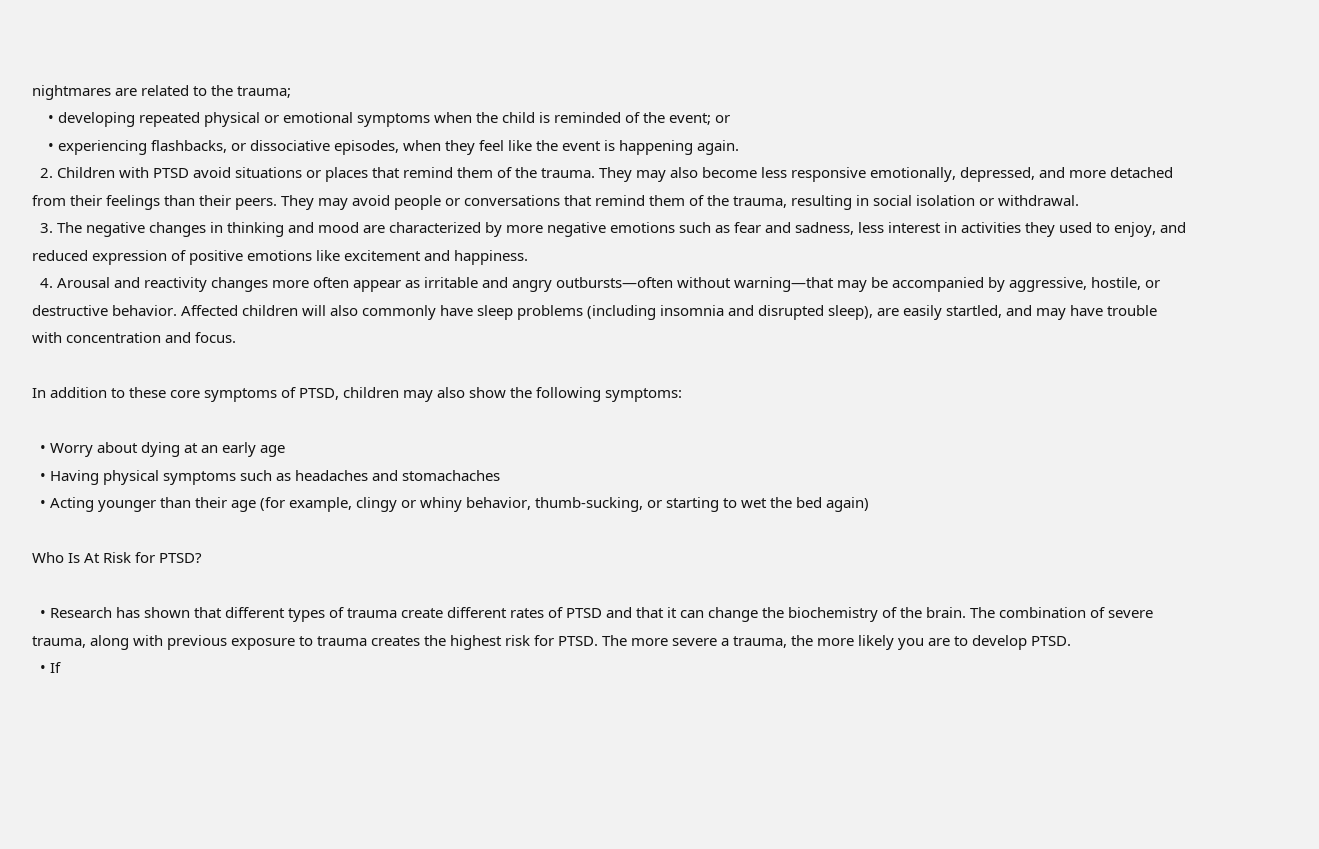nightmares are related to the trauma;
    • developing repeated physical or emotional symptoms when the child is reminded of the event; or
    • experiencing flashbacks, or dissociative episodes, when they feel like the event is happening again.
  2. Children with PTSD avoid situations or places that remind them of the trauma. They may also become less responsive emotionally, depressed, and more detached from their feelings than their peers. They may avoid people or conversations that remind them of the trauma, resulting in social isolation or withdrawal.
  3. The negative changes in thinking and mood are characterized by more negative emotions such as fear and sadness, less interest in activities they used to enjoy, and reduced expression of positive emotions like excitement and happiness.
  4. Arousal and reactivity changes more often appear as irritable and angry outbursts—often without warning—that may be accompanied by aggressive, hostile, or destructive behavior. Affected children will also commonly have sleep problems (including insomnia and disrupted sleep), are easily startled, and may have trouble with concentration and focus.

In addition to these core symptoms of PTSD, children may also show the following symptoms:

  • Worry about dying at an early age
  • Having physical symptoms such as headaches and stomachaches
  • Acting younger than their age (for example, clingy or whiny behavior, thumb-sucking, or starting to wet the bed again)

Who Is At Risk for PTSD?

  • Research has shown that different types of trauma create different rates of PTSD and that it can change the biochemistry of the brain. The combination of severe trauma, along with previous exposure to trauma creates the highest risk for PTSD. The more severe a trauma, the more likely you are to develop PTSD.
  • If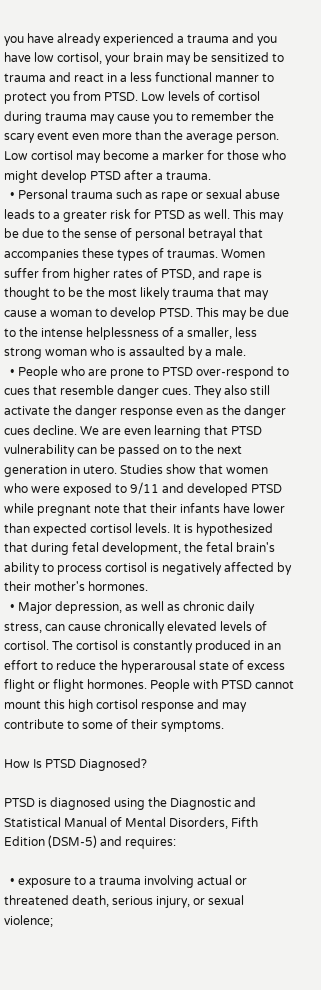you have already experienced a trauma and you have low cortisol, your brain may be sensitized to trauma and react in a less functional manner to protect you from PTSD. Low levels of cortisol during trauma may cause you to remember the scary event even more than the average person. Low cortisol may become a marker for those who might develop PTSD after a trauma.
  • Personal trauma such as rape or sexual abuse leads to a greater risk for PTSD as well. This may be due to the sense of personal betrayal that accompanies these types of traumas. Women suffer from higher rates of PTSD, and rape is thought to be the most likely trauma that may cause a woman to develop PTSD. This may be due to the intense helplessness of a smaller, less strong woman who is assaulted by a male.
  • People who are prone to PTSD over-respond to cues that resemble danger cues. They also still activate the danger response even as the danger cues decline. We are even learning that PTSD vulnerability can be passed on to the next generation in utero. Studies show that women who were exposed to 9/11 and developed PTSD while pregnant note that their infants have lower than expected cortisol levels. It is hypothesized that during fetal development, the fetal brain's ability to process cortisol is negatively affected by their mother's hormones.
  • Major depression, as well as chronic daily stress, can cause chronically elevated levels of cortisol. The cortisol is constantly produced in an effort to reduce the hyperarousal state of excess flight or flight hormones. People with PTSD cannot mount this high cortisol response and may contribute to some of their symptoms.

How Is PTSD Diagnosed?

PTSD is diagnosed using the Diagnostic and Statistical Manual of Mental Disorders, Fifth Edition (DSM-5) and requires:

  • exposure to a trauma involving actual or threatened death, serious injury, or sexual violence;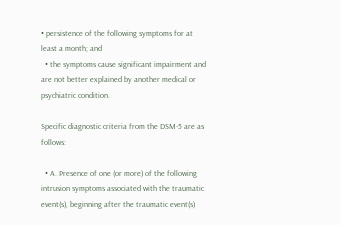• persistence of the following symptoms for at least a month; and
  • the symptoms cause significant impairment and are not better explained by another medical or psychiatric condition.

Specific diagnostic criteria from the DSM-5 are as follows:

  • A. Presence of one (or more) of the following intrusion symptoms associated with the traumatic event(s), beginning after the traumatic event(s)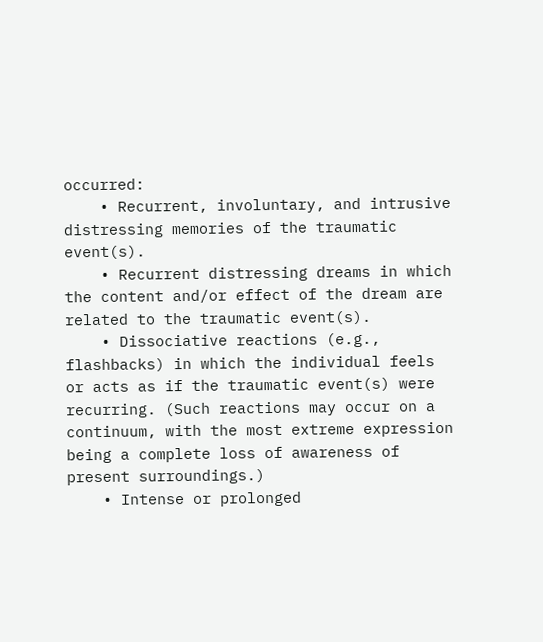occurred:
    • Recurrent, involuntary, and intrusive distressing memories of the traumatic event(s).
    • Recurrent distressing dreams in which the content and/or effect of the dream are related to the traumatic event(s).
    • Dissociative reactions (e.g., flashbacks) in which the individual feels or acts as if the traumatic event(s) were recurring. (Such reactions may occur on a continuum, with the most extreme expression being a complete loss of awareness of present surroundings.)
    • Intense or prolonged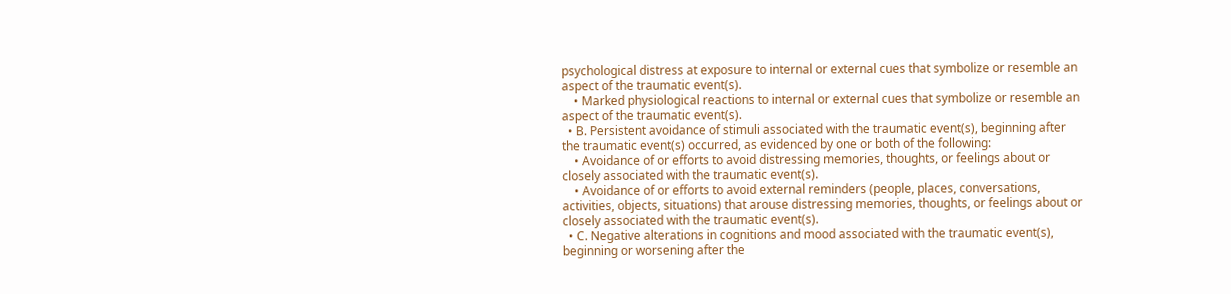psychological distress at exposure to internal or external cues that symbolize or resemble an aspect of the traumatic event(s).
    • Marked physiological reactions to internal or external cues that symbolize or resemble an aspect of the traumatic event(s).
  • B. Persistent avoidance of stimuli associated with the traumatic event(s), beginning after the traumatic event(s) occurred, as evidenced by one or both of the following:
    • Avoidance of or efforts to avoid distressing memories, thoughts, or feelings about or closely associated with the traumatic event(s).
    • Avoidance of or efforts to avoid external reminders (people, places, conversations, activities, objects, situations) that arouse distressing memories, thoughts, or feelings about or closely associated with the traumatic event(s).
  • C. Negative alterations in cognitions and mood associated with the traumatic event(s), beginning or worsening after the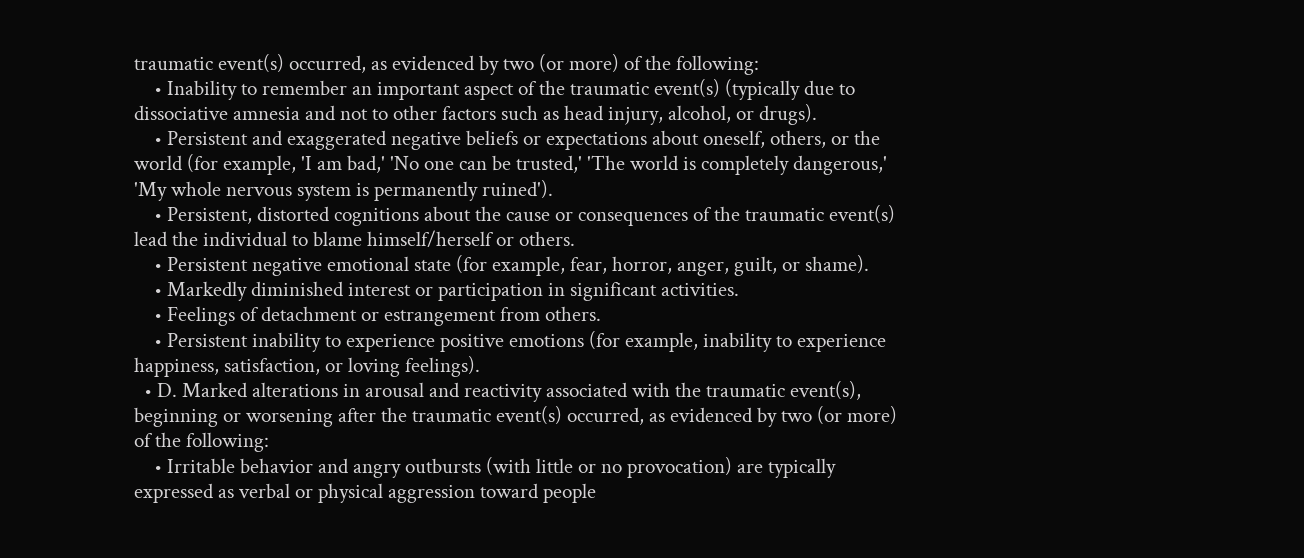traumatic event(s) occurred, as evidenced by two (or more) of the following:
    • Inability to remember an important aspect of the traumatic event(s) (typically due to dissociative amnesia and not to other factors such as head injury, alcohol, or drugs).
    • Persistent and exaggerated negative beliefs or expectations about oneself, others, or the world (for example, 'I am bad,' 'No one can be trusted,' 'The world is completely dangerous,' 'My whole nervous system is permanently ruined').
    • Persistent, distorted cognitions about the cause or consequences of the traumatic event(s) lead the individual to blame himself/herself or others.
    • Persistent negative emotional state (for example, fear, horror, anger, guilt, or shame).
    • Markedly diminished interest or participation in significant activities.
    • Feelings of detachment or estrangement from others.
    • Persistent inability to experience positive emotions (for example, inability to experience happiness, satisfaction, or loving feelings).
  • D. Marked alterations in arousal and reactivity associated with the traumatic event(s), beginning or worsening after the traumatic event(s) occurred, as evidenced by two (or more) of the following:
    • Irritable behavior and angry outbursts (with little or no provocation) are typically expressed as verbal or physical aggression toward people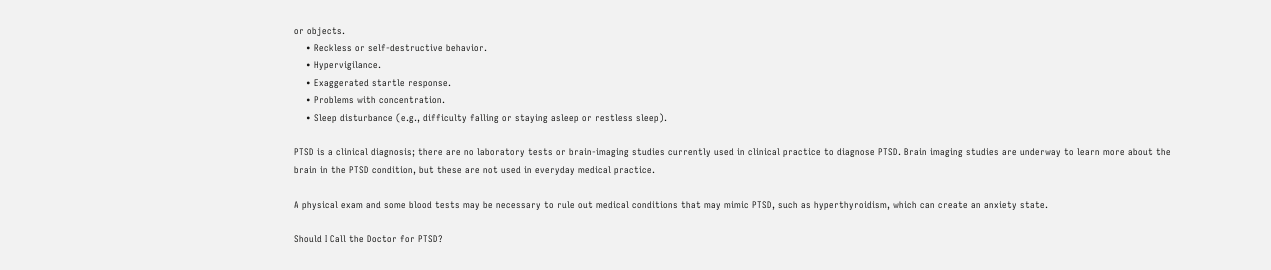or objects.
    • Reckless or self-destructive behavior.
    • Hypervigilance.
    • Exaggerated startle response.
    • Problems with concentration.
    • Sleep disturbance (e.g., difficulty falling or staying asleep or restless sleep).

PTSD is a clinical diagnosis; there are no laboratory tests or brain-imaging studies currently used in clinical practice to diagnose PTSD. Brain imaging studies are underway to learn more about the brain in the PTSD condition, but these are not used in everyday medical practice.

A physical exam and some blood tests may be necessary to rule out medical conditions that may mimic PTSD, such as hyperthyroidism, which can create an anxiety state.

Should I Call the Doctor for PTSD?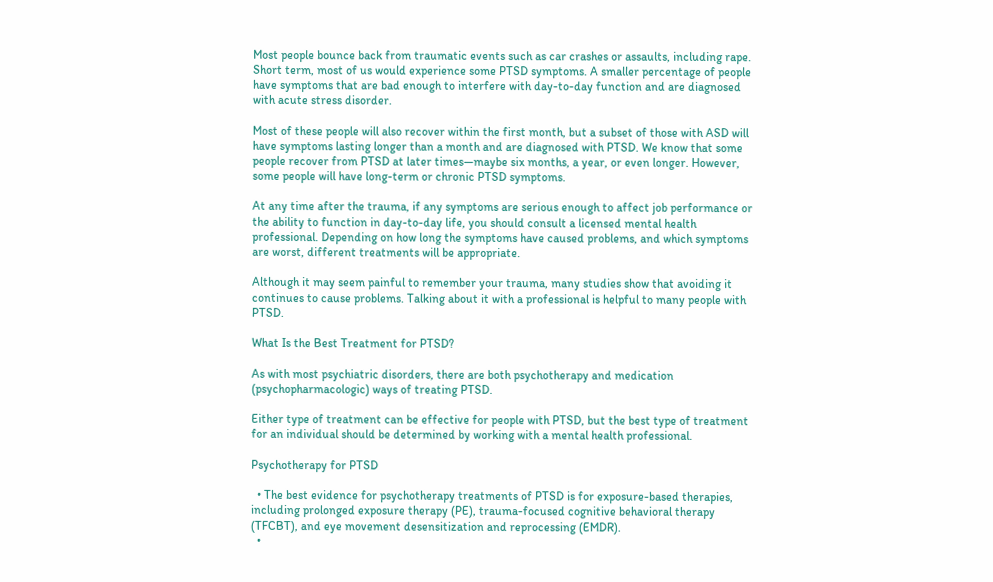Most people bounce back from traumatic events such as car crashes or assaults, including rape. Short term, most of us would experience some PTSD symptoms. A smaller percentage of people have symptoms that are bad enough to interfere with day-to-day function and are diagnosed with acute stress disorder.

Most of these people will also recover within the first month, but a subset of those with ASD will have symptoms lasting longer than a month and are diagnosed with PTSD. We know that some people recover from PTSD at later times—maybe six months, a year, or even longer. However, some people will have long-term or chronic PTSD symptoms.

At any time after the trauma, if any symptoms are serious enough to affect job performance or the ability to function in day-to-day life, you should consult a licensed mental health professional. Depending on how long the symptoms have caused problems, and which symptoms are worst, different treatments will be appropriate.

Although it may seem painful to remember your trauma, many studies show that avoiding it continues to cause problems. Talking about it with a professional is helpful to many people with PTSD.

What Is the Best Treatment for PTSD?

As with most psychiatric disorders, there are both psychotherapy and medication (psychopharmacologic) ways of treating PTSD.

Either type of treatment can be effective for people with PTSD, but the best type of treatment for an individual should be determined by working with a mental health professional.

Psychotherapy for PTSD

  • The best evidence for psychotherapy treatments of PTSD is for exposure-based therapies, including prolonged exposure therapy (PE), trauma-focused cognitive behavioral therapy (TFCBT), and eye movement desensitization and reprocessing (EMDR).
  •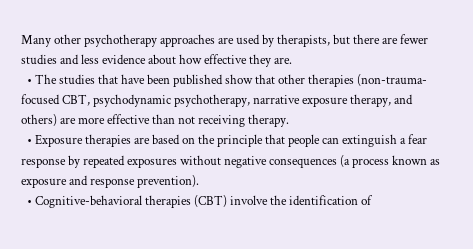Many other psychotherapy approaches are used by therapists, but there are fewer studies and less evidence about how effective they are.
  • The studies that have been published show that other therapies (non-trauma-focused CBT, psychodynamic psychotherapy, narrative exposure therapy, and others) are more effective than not receiving therapy.
  • Exposure therapies are based on the principle that people can extinguish a fear response by repeated exposures without negative consequences (a process known as exposure and response prevention).
  • Cognitive-behavioral therapies (CBT) involve the identification of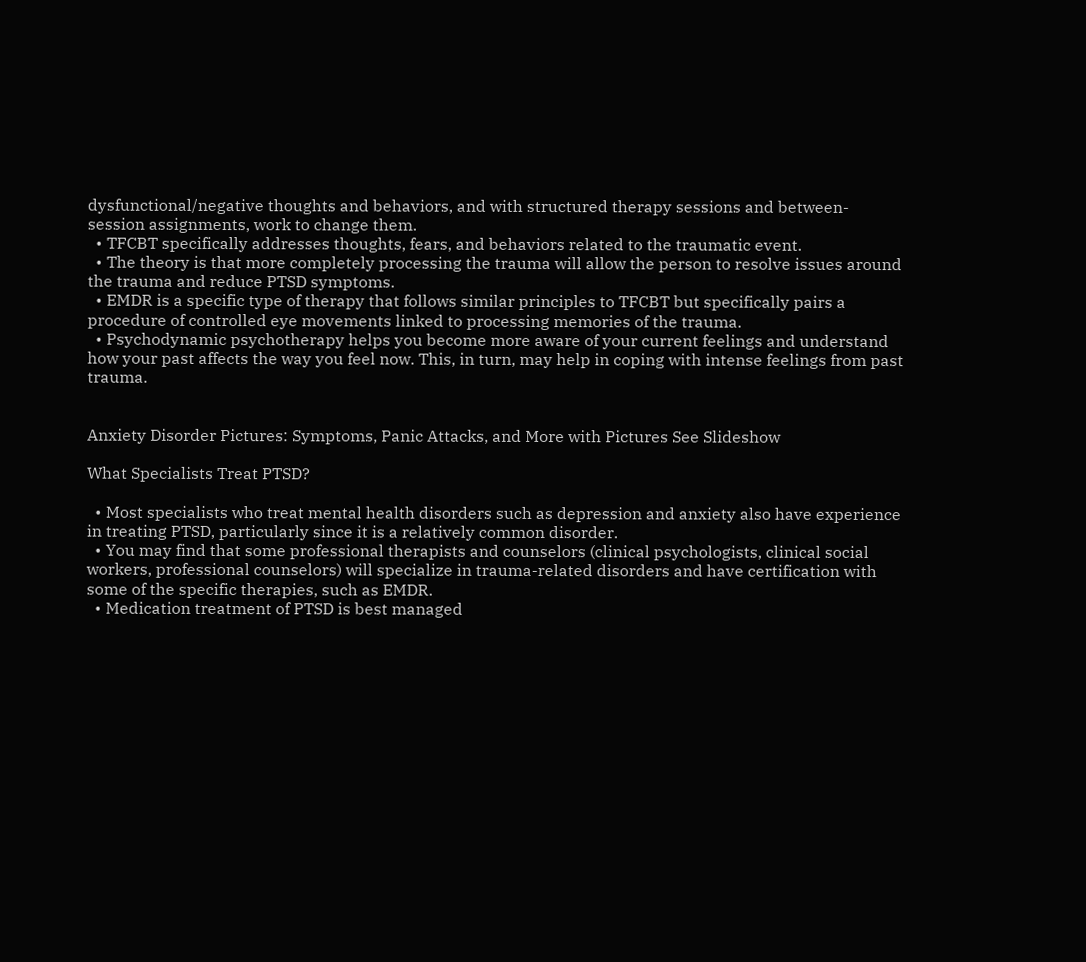dysfunctional/negative thoughts and behaviors, and with structured therapy sessions and between-session assignments, work to change them.
  • TFCBT specifically addresses thoughts, fears, and behaviors related to the traumatic event.
  • The theory is that more completely processing the trauma will allow the person to resolve issues around the trauma and reduce PTSD symptoms.
  • EMDR is a specific type of therapy that follows similar principles to TFCBT but specifically pairs a procedure of controlled eye movements linked to processing memories of the trauma.
  • Psychodynamic psychotherapy helps you become more aware of your current feelings and understand how your past affects the way you feel now. This, in turn, may help in coping with intense feelings from past trauma.


Anxiety Disorder Pictures: Symptoms, Panic Attacks, and More with Pictures See Slideshow

What Specialists Treat PTSD?

  • Most specialists who treat mental health disorders such as depression and anxiety also have experience in treating PTSD, particularly since it is a relatively common disorder.
  • You may find that some professional therapists and counselors (clinical psychologists, clinical social workers, professional counselors) will specialize in trauma-related disorders and have certification with some of the specific therapies, such as EMDR.
  • Medication treatment of PTSD is best managed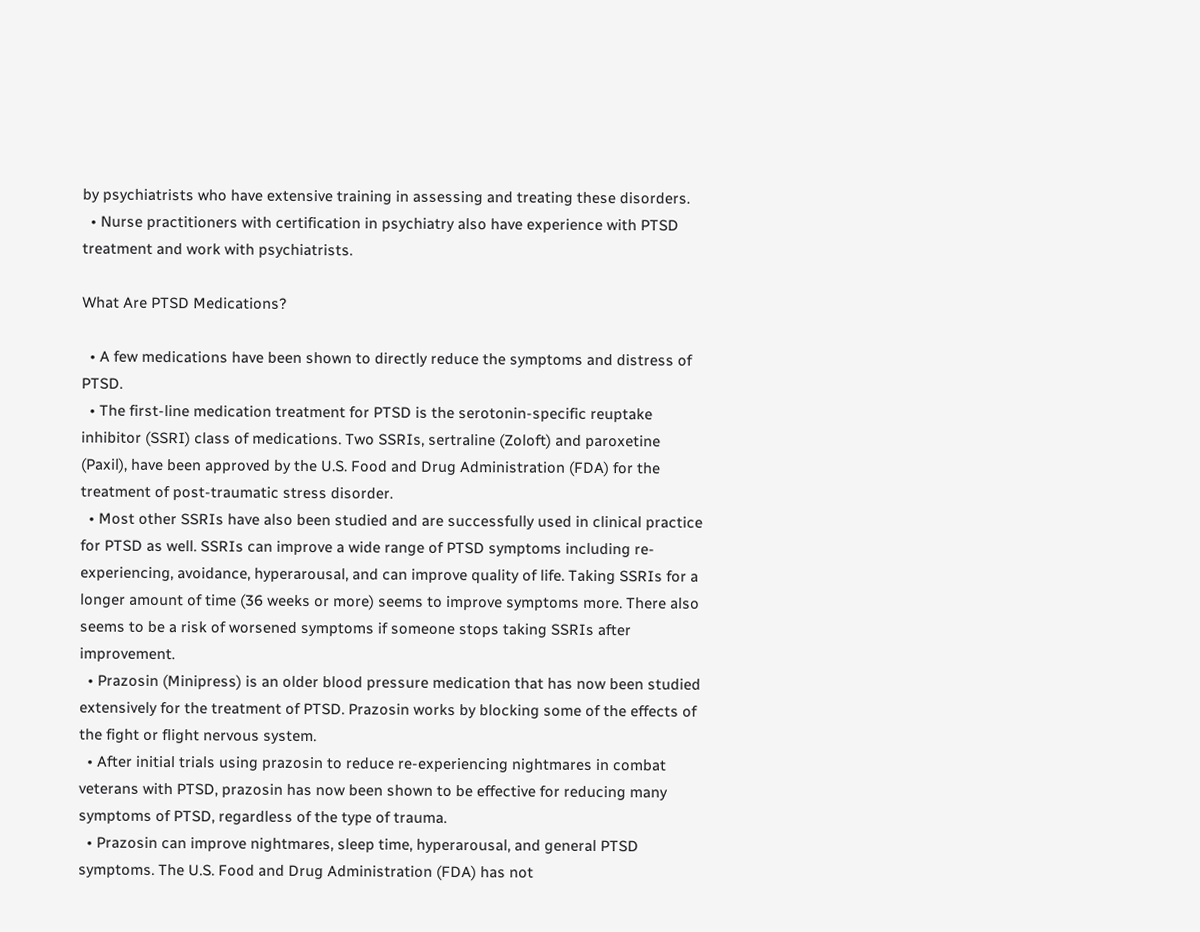by psychiatrists who have extensive training in assessing and treating these disorders.
  • Nurse practitioners with certification in psychiatry also have experience with PTSD treatment and work with psychiatrists.

What Are PTSD Medications?

  • A few medications have been shown to directly reduce the symptoms and distress of PTSD.
  • The first-line medication treatment for PTSD is the serotonin-specific reuptake inhibitor (SSRI) class of medications. Two SSRIs, sertraline (Zoloft) and paroxetine (Paxil), have been approved by the U.S. Food and Drug Administration (FDA) for the treatment of post-traumatic stress disorder.
  • Most other SSRIs have also been studied and are successfully used in clinical practice for PTSD as well. SSRIs can improve a wide range of PTSD symptoms including re-experiencing, avoidance, hyperarousal, and can improve quality of life. Taking SSRIs for a longer amount of time (36 weeks or more) seems to improve symptoms more. There also seems to be a risk of worsened symptoms if someone stops taking SSRIs after improvement.
  • Prazosin (Minipress) is an older blood pressure medication that has now been studied extensively for the treatment of PTSD. Prazosin works by blocking some of the effects of the fight or flight nervous system.
  • After initial trials using prazosin to reduce re-experiencing nightmares in combat veterans with PTSD, prazosin has now been shown to be effective for reducing many symptoms of PTSD, regardless of the type of trauma.
  • Prazosin can improve nightmares, sleep time, hyperarousal, and general PTSD symptoms. The U.S. Food and Drug Administration (FDA) has not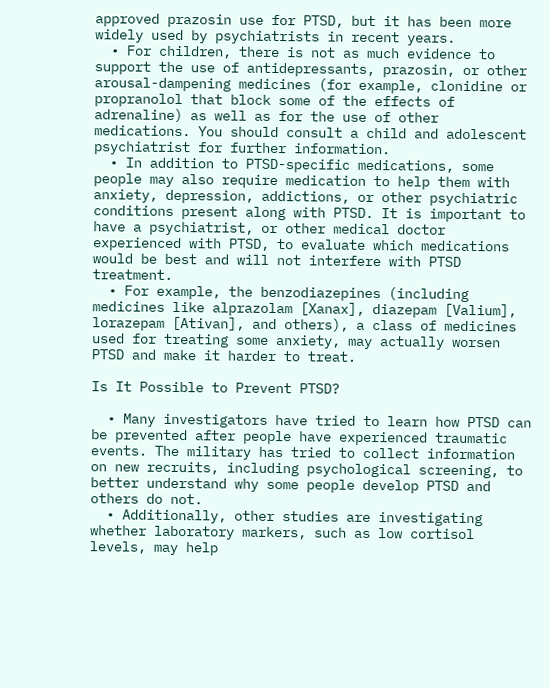approved prazosin use for PTSD, but it has been more widely used by psychiatrists in recent years.
  • For children, there is not as much evidence to support the use of antidepressants, prazosin, or other arousal-dampening medicines (for example, clonidine or propranolol that block some of the effects of adrenaline) as well as for the use of other medications. You should consult a child and adolescent psychiatrist for further information.
  • In addition to PTSD-specific medications, some people may also require medication to help them with anxiety, depression, addictions, or other psychiatric conditions present along with PTSD. It is important to have a psychiatrist, or other medical doctor experienced with PTSD, to evaluate which medications would be best and will not interfere with PTSD treatment.
  • For example, the benzodiazepines (including medicines like alprazolam [Xanax], diazepam [Valium], lorazepam [Ativan], and others), a class of medicines used for treating some anxiety, may actually worsen PTSD and make it harder to treat.

Is It Possible to Prevent PTSD?

  • Many investigators have tried to learn how PTSD can be prevented after people have experienced traumatic events. The military has tried to collect information on new recruits, including psychological screening, to better understand why some people develop PTSD and others do not.
  • Additionally, other studies are investigating whether laboratory markers, such as low cortisol levels, may help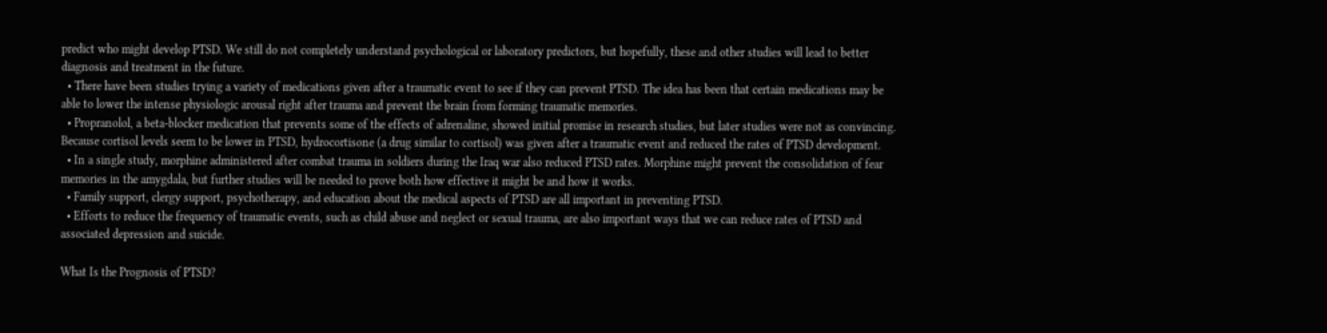predict who might develop PTSD. We still do not completely understand psychological or laboratory predictors, but hopefully, these and other studies will lead to better diagnosis and treatment in the future.
  • There have been studies trying a variety of medications given after a traumatic event to see if they can prevent PTSD. The idea has been that certain medications may be able to lower the intense physiologic arousal right after trauma and prevent the brain from forming traumatic memories.
  • Propranolol, a beta-blocker medication that prevents some of the effects of adrenaline, showed initial promise in research studies, but later studies were not as convincing. Because cortisol levels seem to be lower in PTSD, hydrocortisone (a drug similar to cortisol) was given after a traumatic event and reduced the rates of PTSD development.
  • In a single study, morphine administered after combat trauma in soldiers during the Iraq war also reduced PTSD rates. Morphine might prevent the consolidation of fear memories in the amygdala, but further studies will be needed to prove both how effective it might be and how it works.
  • Family support, clergy support, psychotherapy, and education about the medical aspects of PTSD are all important in preventing PTSD.
  • Efforts to reduce the frequency of traumatic events, such as child abuse and neglect or sexual trauma, are also important ways that we can reduce rates of PTSD and associated depression and suicide.

What Is the Prognosis of PTSD?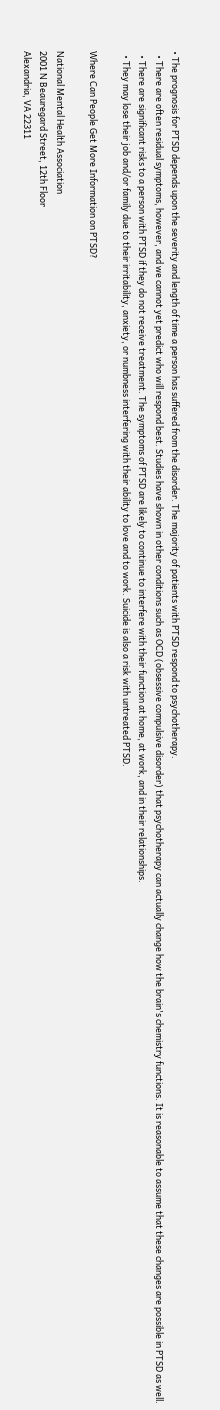• The prognosis for PTSD depends upon the severity and length of time a person has suffered from the disorder. The majority of patients with PTSD respond to psychotherapy.
  • There are often residual symptoms, however, and we cannot yet predict who will respond best. Studies have shown in other conditions such as OCD (obsessive compulsive disorder) that psychotherapy can actually change how the brain's chemistry functions. It is reasonable to assume that these changes are possible in PTSD as well.
  • There are significant risks to a person with PTSD if they do not receive treatment. The symptoms of PTSD are likely to continue to interfere with their function at home, at work, and in their relationships.
  • They may lose their job and/or family due to their irritability, anxiety, or numbness interfering with their ability to love and to work. Suicide is also a risk with untreated PTSD.

Where Can People Get More Information on PTSD?

National Mental Health Association
2001 N Beauregard Street, 12th Floor
Alexandria, VA 22311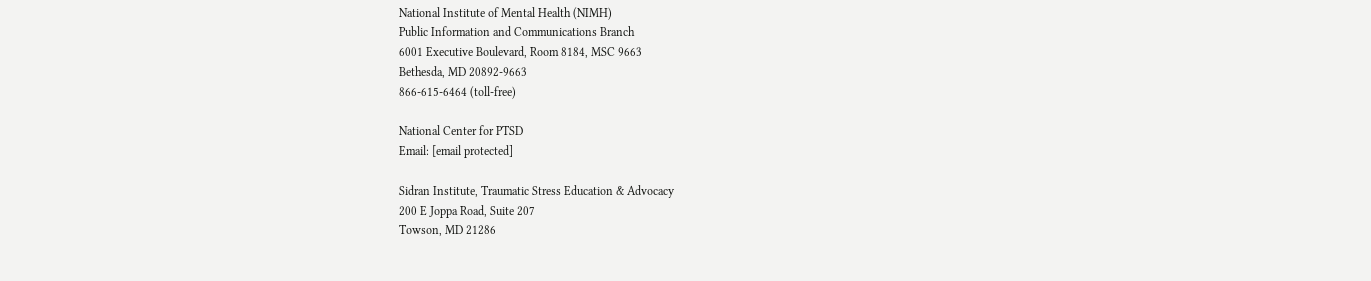National Institute of Mental Health (NIMH)
Public Information and Communications Branch
6001 Executive Boulevard, Room 8184, MSC 9663
Bethesda, MD 20892-9663
866-615-6464 (toll-free)

National Center for PTSD
Email: [email protected]

Sidran Institute, Traumatic Stress Education & Advocacy
200 E Joppa Road, Suite 207
Towson, MD 21286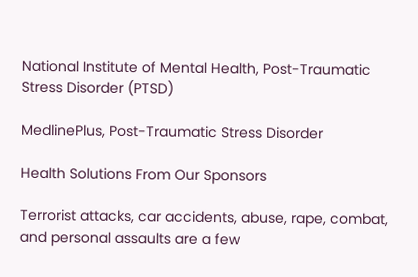National Institute of Mental Health, Post-Traumatic Stress Disorder (PTSD)

MedlinePlus, Post-Traumatic Stress Disorder

Health Solutions From Our Sponsors

Terrorist attacks, car accidents, abuse, rape, combat, and personal assaults are a few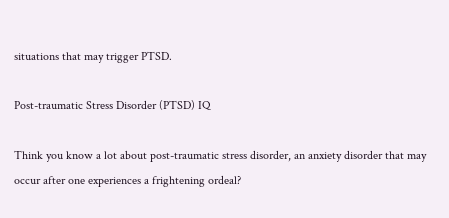situations that may trigger PTSD.

Post-traumatic Stress Disorder (PTSD) IQ

Think you know a lot about post-traumatic stress disorder, an anxiety disorder that may occur after one experiences a frightening ordeal?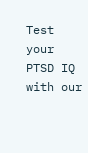Test your PTSD IQ with our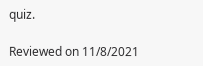quiz.

Reviewed on 11/8/2021